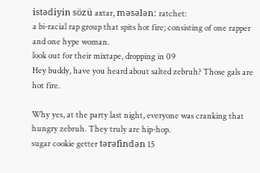istədiyin sözü axtar, məsələn: ratchet:
a bi-racial rap group that spits hot fire; consisting of one rapper and one hype woman.
look out for their mixtape, dropping in 09
Hey buddy, have you heard about salted zebruh? Those gals are hot fire.

Why yes, at the party last night, everyone was cranking that hungry zebruh. They truly are hip-hop.
sugar cookie getter tərəfindən 15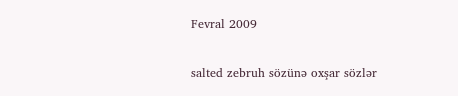Fevral 2009

salted zebruh sözünə oxşar sözlər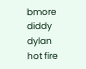bmore diddy dylan hot fire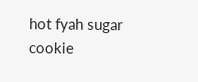hot fyah sugar cookie